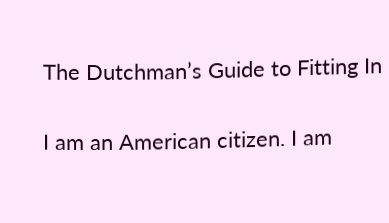The Dutchman’s Guide to Fitting In

I am an American citizen. I am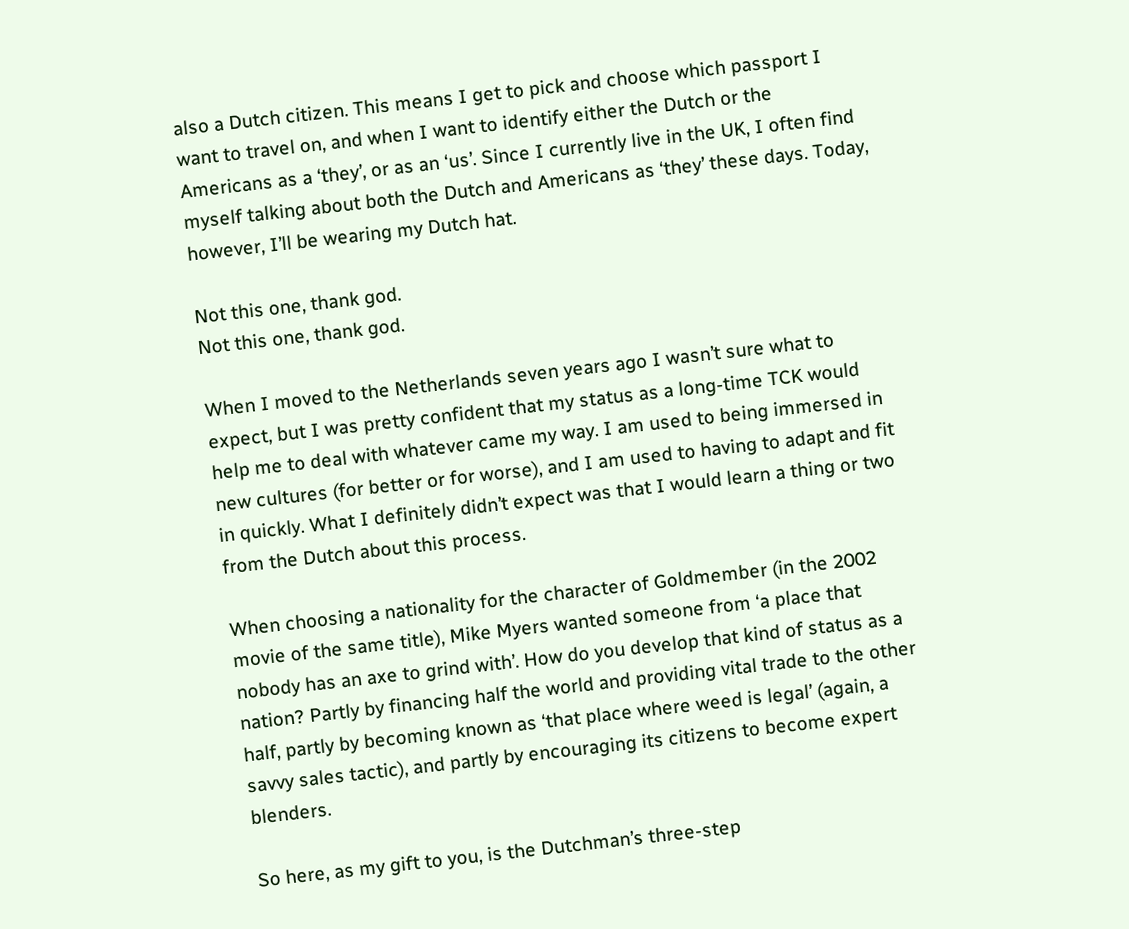also a Dutch citizen. This means I get to pick and choose which passport I want to travel on, and when I want to identify either the Dutch or the Americans as a ‘they’, or as an ‘us’. Since I currently live in the UK, I often find myself talking about both the Dutch and Americans as ‘they’ these days. Today, however, I’ll be wearing my Dutch hat.

Not this one, thank god.
Not this one, thank god.

When I moved to the Netherlands seven years ago I wasn’t sure what to expect, but I was pretty confident that my status as a long-time TCK would help me to deal with whatever came my way. I am used to being immersed in new cultures (for better or for worse), and I am used to having to adapt and fit in quickly. What I definitely didn’t expect was that I would learn a thing or two from the Dutch about this process.

When choosing a nationality for the character of Goldmember (in the 2002 movie of the same title), Mike Myers wanted someone from ‘a place that nobody has an axe to grind with’. How do you develop that kind of status as a nation? Partly by financing half the world and providing vital trade to the other half, partly by becoming known as ‘that place where weed is legal’ (again, a savvy sales tactic), and partly by encouraging its citizens to become expert blenders.

So here, as my gift to you, is the Dutchman’s three-step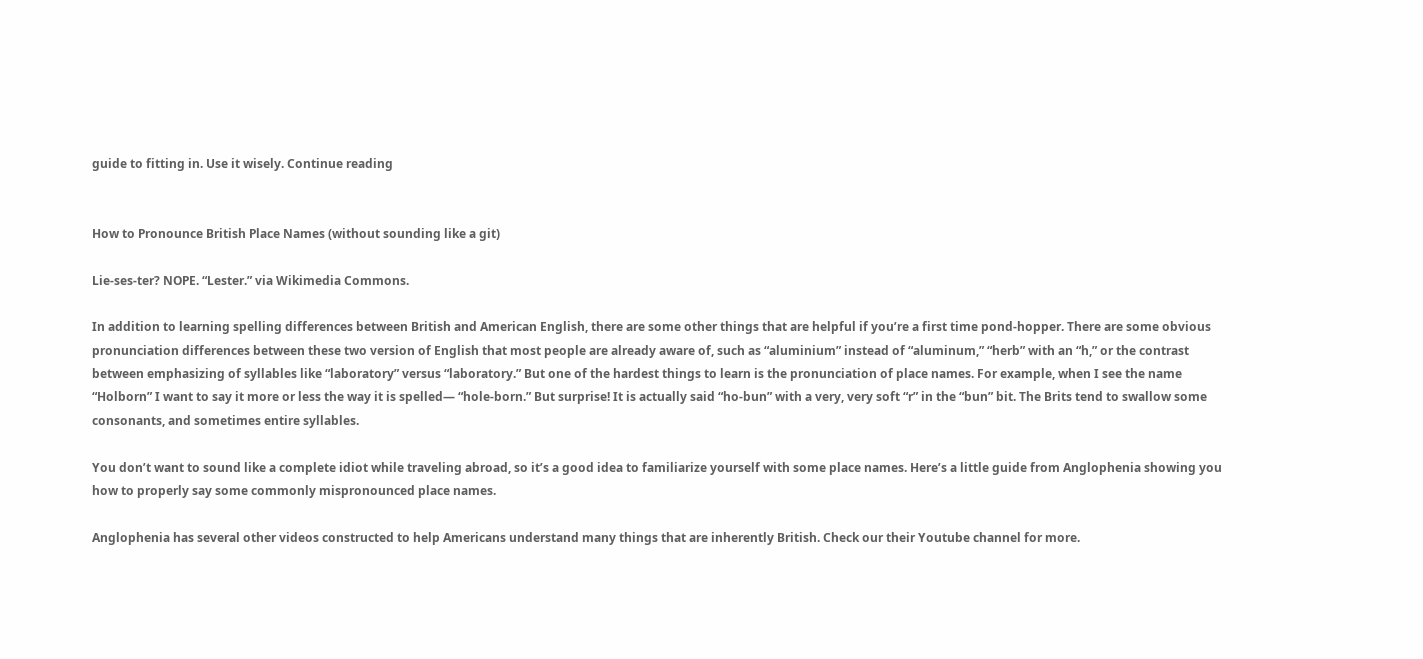guide to fitting in. Use it wisely. Continue reading


How to Pronounce British Place Names (without sounding like a git)

Lie-ses-ter? NOPE. “Lester.” via Wikimedia Commons.

In addition to learning spelling differences between British and American English, there are some other things that are helpful if you’re a first time pond-hopper. There are some obvious pronunciation differences between these two version of English that most people are already aware of, such as “aluminium” instead of “aluminum,” “herb” with an “h,” or the contrast between emphasizing of syllables like “laboratory” versus “laboratory.” But one of the hardest things to learn is the pronunciation of place names. For example, when I see the name “Holborn” I want to say it more or less the way it is spelled— “hole-born.” But surprise! It is actually said “ho-bun” with a very, very soft “r” in the “bun” bit. The Brits tend to swallow some consonants, and sometimes entire syllables.

You don’t want to sound like a complete idiot while traveling abroad, so it’s a good idea to familiarize yourself with some place names. Here’s a little guide from Anglophenia showing you how to properly say some commonly mispronounced place names.

Anglophenia has several other videos constructed to help Americans understand many things that are inherently British. Check our their Youtube channel for more.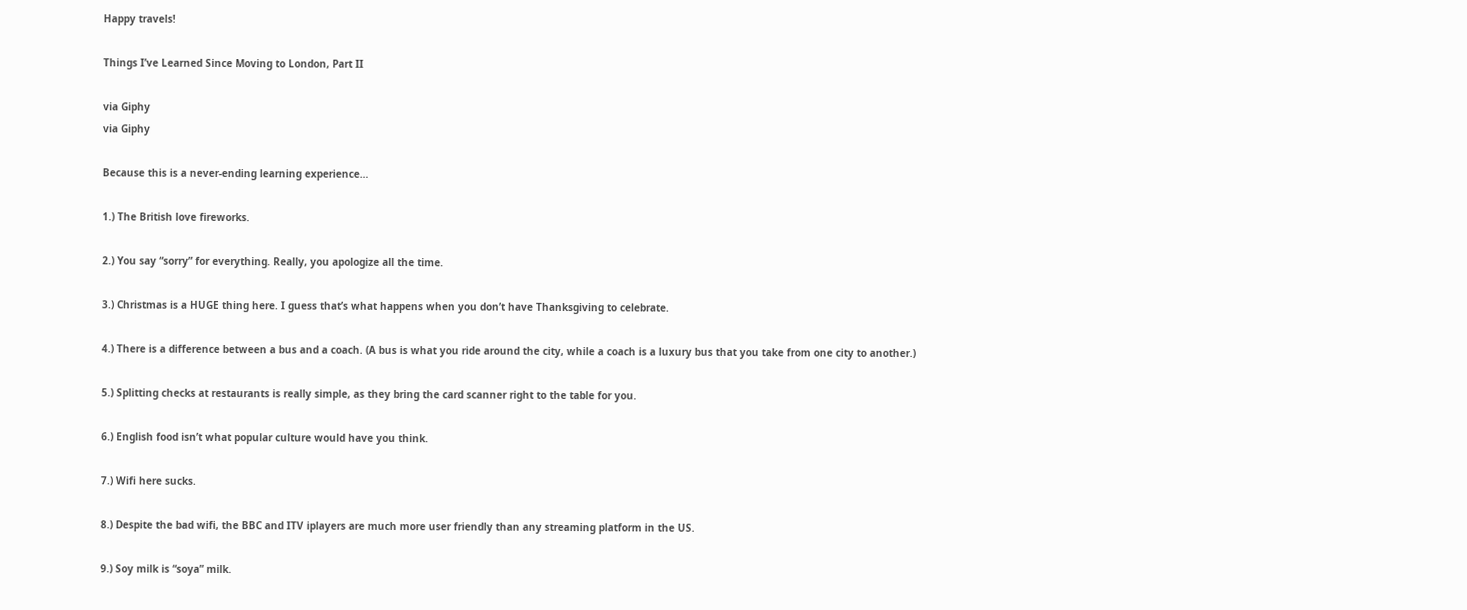Happy travels!

Things I’ve Learned Since Moving to London, Part II

via Giphy
via Giphy

Because this is a never-ending learning experience…

1.) The British love fireworks.

2.) You say “sorry” for everything. Really, you apologize all the time.

3.) Christmas is a HUGE thing here. I guess that’s what happens when you don’t have Thanksgiving to celebrate.

4.) There is a difference between a bus and a coach. (A bus is what you ride around the city, while a coach is a luxury bus that you take from one city to another.)

5.) Splitting checks at restaurants is really simple, as they bring the card scanner right to the table for you.

6.) English food isn’t what popular culture would have you think.

7.) Wifi here sucks.

8.) Despite the bad wifi, the BBC and ITV iplayers are much more user friendly than any streaming platform in the US.

9.) Soy milk is “soya” milk.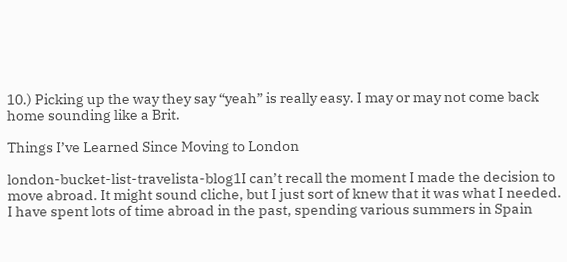10.) Picking up the way they say “yeah” is really easy. I may or may not come back home sounding like a Brit.

Things I’ve Learned Since Moving to London

london-bucket-list-travelista-blog1I can’t recall the moment I made the decision to move abroad. It might sound cliche, but I just sort of knew that it was what I needed. I have spent lots of time abroad in the past, spending various summers in Spain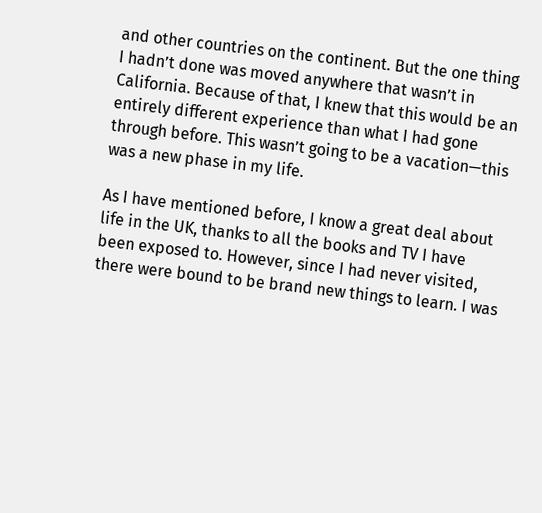and other countries on the continent. But the one thing I hadn’t done was moved anywhere that wasn’t in California. Because of that, I knew that this would be an entirely different experience than what I had gone through before. This wasn’t going to be a vacation—this was a new phase in my life.

As I have mentioned before, I know a great deal about life in the UK, thanks to all the books and TV I have been exposed to. However, since I had never visited, there were bound to be brand new things to learn. I was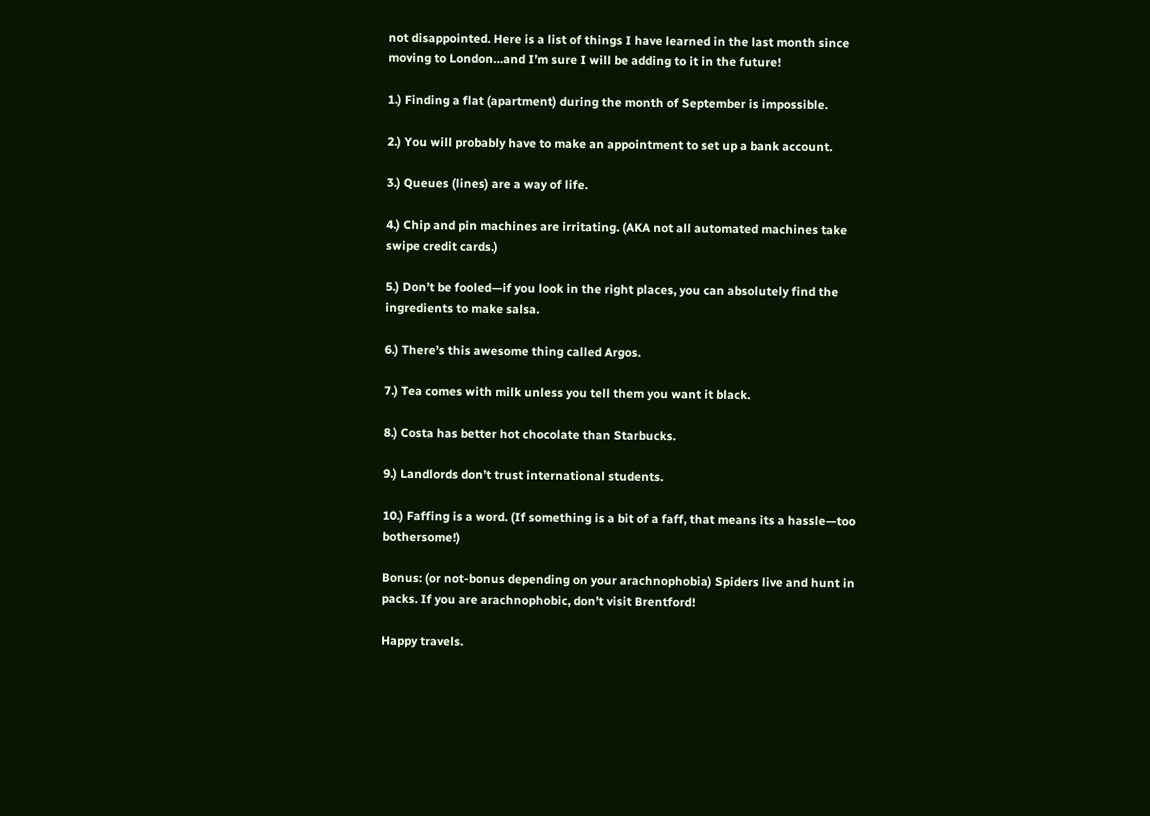not disappointed. Here is a list of things I have learned in the last month since moving to London…and I’m sure I will be adding to it in the future!

1.) Finding a flat (apartment) during the month of September is impossible.

2.) You will probably have to make an appointment to set up a bank account.

3.) Queues (lines) are a way of life.

4.) Chip and pin machines are irritating. (AKA not all automated machines take swipe credit cards.)

5.) Don’t be fooled—if you look in the right places, you can absolutely find the ingredients to make salsa.

6.) There’s this awesome thing called Argos.

7.) Tea comes with milk unless you tell them you want it black.

8.) Costa has better hot chocolate than Starbucks.

9.) Landlords don’t trust international students.

10.) Faffing is a word. (If something is a bit of a faff, that means its a hassle—too bothersome!)

Bonus: (or not-bonus depending on your arachnophobia) Spiders live and hunt in packs. If you are arachnophobic, don’t visit Brentford!

Happy travels.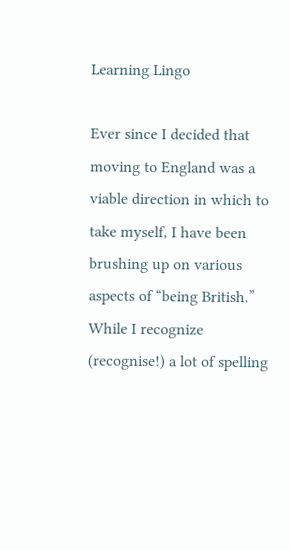Learning Lingo

Ever since I decided that moving to England was a viable direction in which to take myself, I have been brushing up on various aspects of “being British.” While I recognize (recognise!) a lot of spelling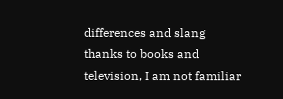differences and slang thanks to books and television, I am not familiar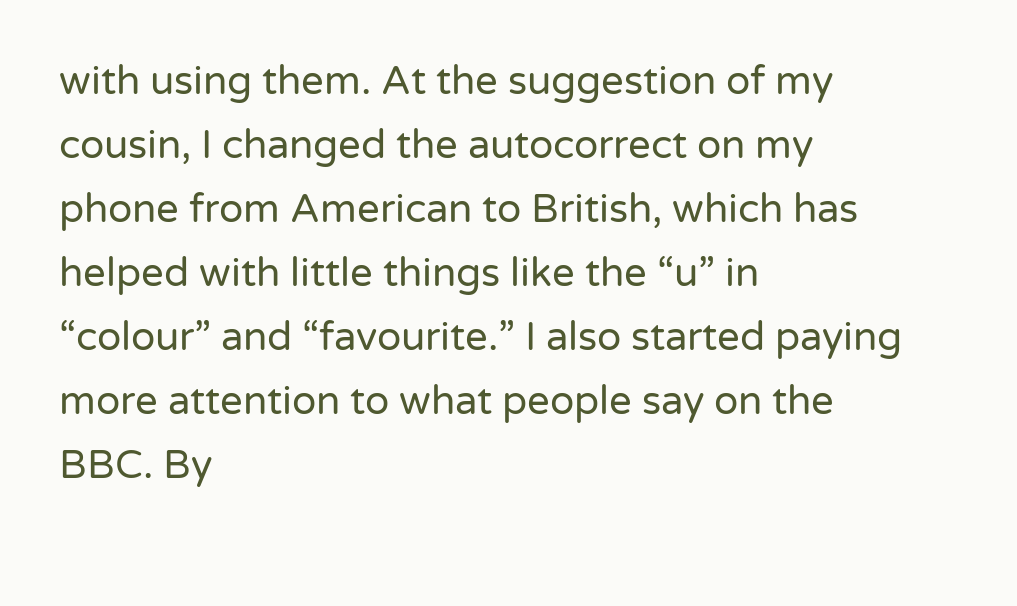with using them. At the suggestion of my cousin, I changed the autocorrect on my phone from American to British, which has helped with little things like the “u” in “colour” and “favourite.” I also started paying more attention to what people say on the BBC. By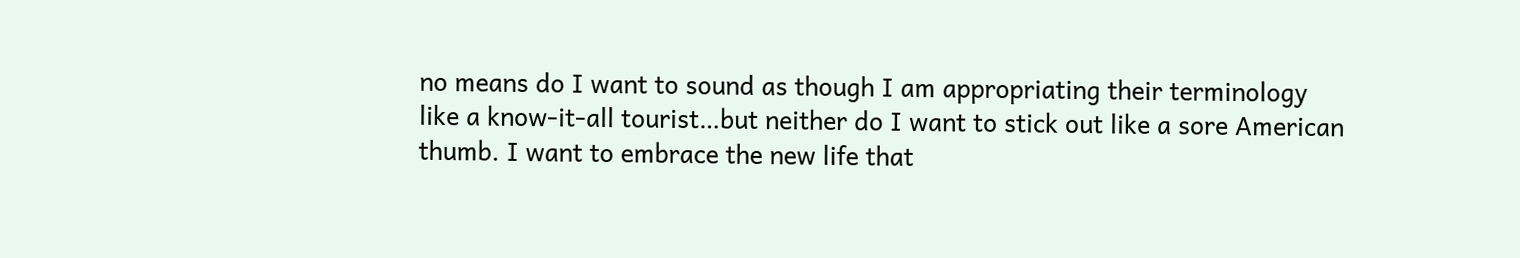no means do I want to sound as though I am appropriating their terminology like a know-it-all tourist…but neither do I want to stick out like a sore American thumb. I want to embrace the new life that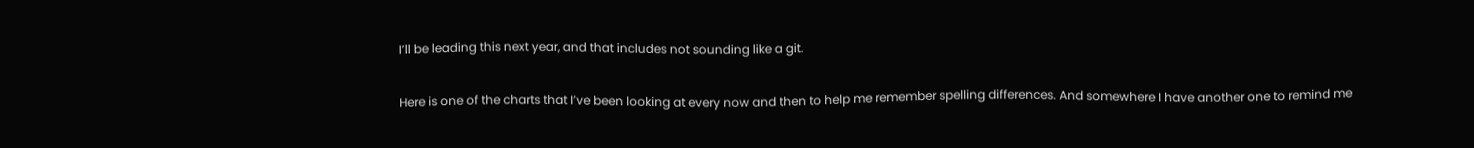I’ll be leading this next year, and that includes not sounding like a git.

Here is one of the charts that I’ve been looking at every now and then to help me remember spelling differences. And somewhere I have another one to remind me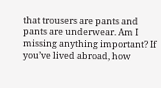that trousers are pants and pants are underwear. Am I missing anything important? If you’ve lived abroad, how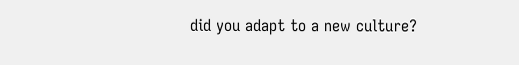did you adapt to a new culture?